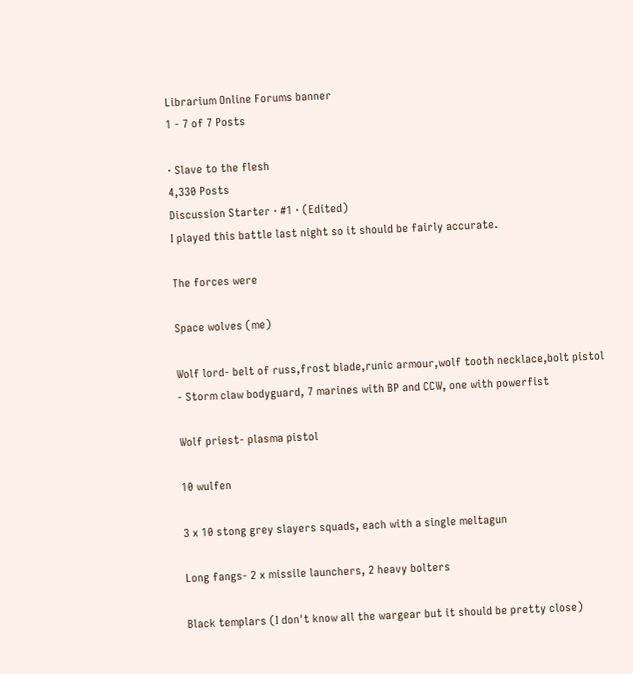Librarium Online Forums banner
1 - 7 of 7 Posts

· Slave to the flesh
4,330 Posts
Discussion Starter · #1 · (Edited)
I played this battle last night so it should be fairly accurate.

The forces were

Space wolves (me)

Wolf lord- belt of russ,frost blade,runic armour,wolf tooth necklace,bolt pistol
- Storm claw bodyguard, 7 marines with BP and CCW, one with powerfist

Wolf priest- plasma pistol

10 wulfen

3 x 10 stong grey slayers squads, each with a single meltagun

Long fangs- 2 x missile launchers, 2 heavy bolters

Black templars (I don't know all the wargear but it should be pretty close)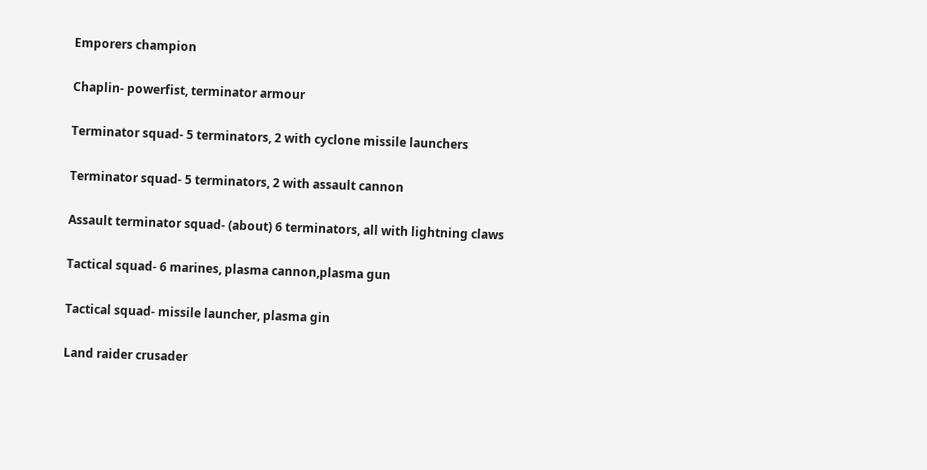Emporers champion

Chaplin- powerfist, terminator armour

Terminator squad- 5 terminators, 2 with cyclone missile launchers

Terminator squad- 5 terminators, 2 with assault cannon

Assault terminator squad- (about) 6 terminators, all with lightning claws

Tactical squad- 6 marines, plasma cannon,plasma gun

Tactical squad- missile launcher, plasma gin

Land raider crusader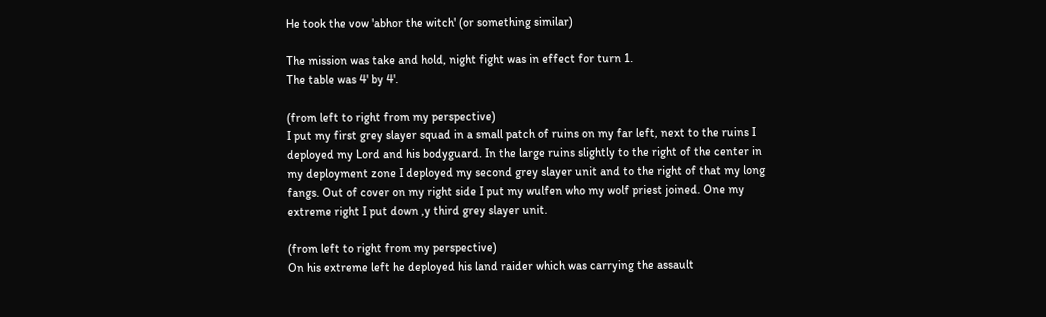He took the vow 'abhor the witch' (or something similar)

The mission was take and hold, night fight was in effect for turn 1.
The table was 4' by 4'.

(from left to right from my perspective)
I put my first grey slayer squad in a small patch of ruins on my far left, next to the ruins I deployed my Lord and his bodyguard. In the large ruins slightly to the right of the center in my deployment zone I deployed my second grey slayer unit and to the right of that my long fangs. Out of cover on my right side I put my wulfen who my wolf priest joined. One my extreme right I put down ,y third grey slayer unit.

(from left to right from my perspective)
On his extreme left he deployed his land raider which was carrying the assault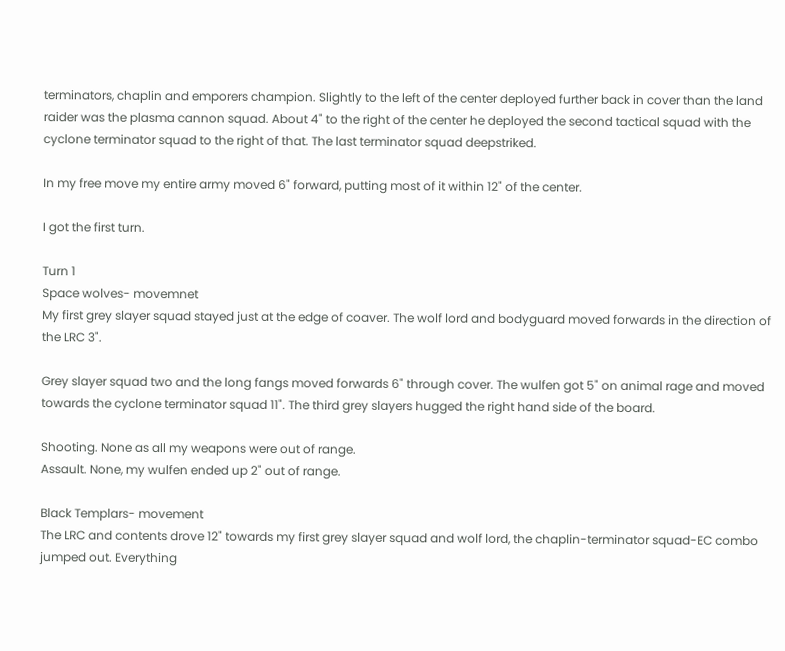terminators, chaplin and emporers champion. Slightly to the left of the center deployed further back in cover than the land raider was the plasma cannon squad. About 4" to the right of the center he deployed the second tactical squad with the cyclone terminator squad to the right of that. The last terminator squad deepstriked.

In my free move my entire army moved 6" forward, putting most of it within 12" of the center.

I got the first turn.

Turn 1
Space wolves- movemnet
My first grey slayer squad stayed just at the edge of coaver. The wolf lord and bodyguard moved forwards in the direction of the LRC 3".

Grey slayer squad two and the long fangs moved forwards 6" through cover. The wulfen got 5" on animal rage and moved towards the cyclone terminator squad 11". The third grey slayers hugged the right hand side of the board.

Shooting. None as all my weapons were out of range.
Assault. None, my wulfen ended up 2" out of range.

Black Templars- movement
The LRC and contents drove 12" towards my first grey slayer squad and wolf lord, the chaplin-terminator squad-EC combo jumped out. Everything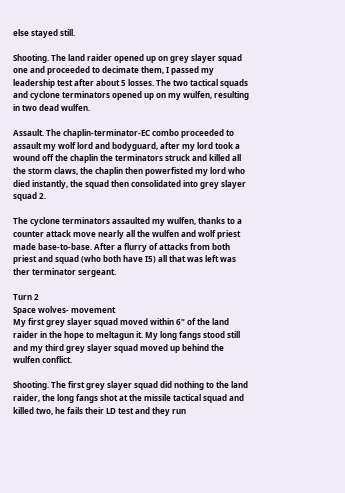else stayed still.

Shooting. The land raider opened up on grey slayer squad one and proceeded to decimate them, I passed my leadership test after about 5 losses. The two tactical squads and cyclone terminators opened up on my wulfen, resulting in two dead wulfen.

Assault. The chaplin-terminator-EC combo proceeded to assault my wolf lord and bodyguard, after my lord took a wound off the chaplin the terminators struck and killed all the storm claws, the chaplin then powerfisted my lord who died instantly, the squad then consolidated into grey slayer squad 2.

The cyclone terminators assaulted my wulfen, thanks to a counter attack move nearly all the wulfen and wolf priest made base-to-base. After a flurry of attacks from both priest and squad (who both have I5) all that was left was ther terminator sergeant.

Turn 2
Space wolves- movement
My first grey slayer squad moved within 6" of the land raider in the hope to meltagun it. My long fangs stood still and my third grey slayer squad moved up behind the wulfen conflict.

Shooting. The first grey slayer squad did nothing to the land raider, the long fangs shot at the missile tactical squad and killed two, he fails their LD test and they run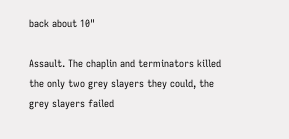back about 10"

Assault. The chaplin and terminators killed the only two grey slayers they could, the grey slayers failed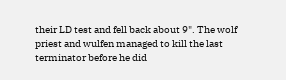their LD test and fell back about 9". The wolf priest and wulfen managed to kill the last terminator before he did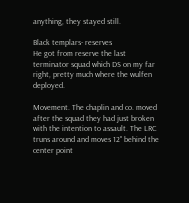anything, they stayed still.

Black templars- reserves
He got from reserve the last terminator squad which DS on my far right, pretty much where the wulfen deployed.

Movement. The chaplin and co. moved after the squad they had just broken with the intention to assault. The LRC truns around and moves 12" behind the center point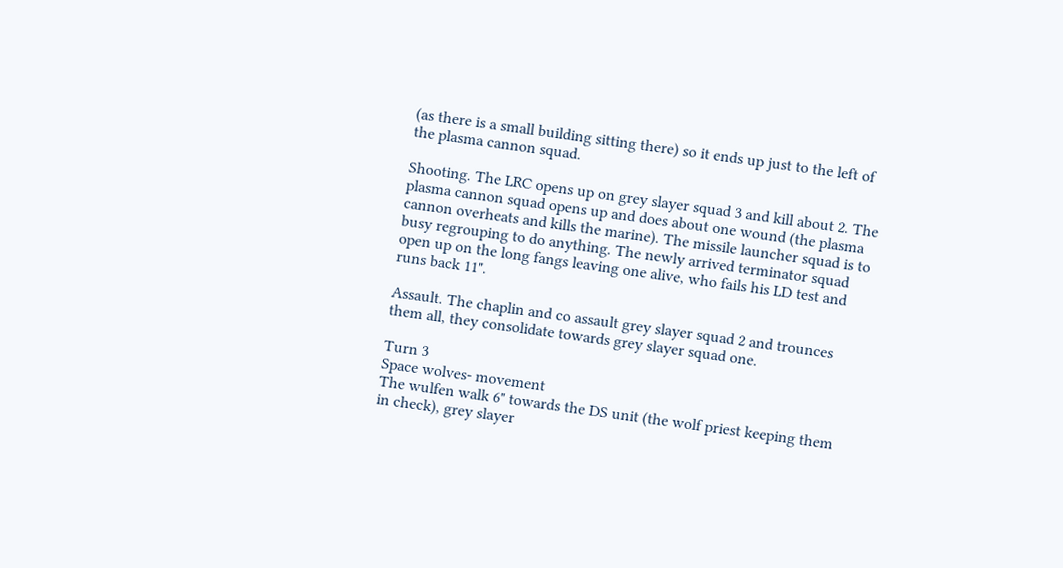(as there is a small building sitting there) so it ends up just to the left of the plasma cannon squad.

Shooting. The LRC opens up on grey slayer squad 3 and kill about 2. The plasma cannon squad opens up and does about one wound (the plasma cannon overheats and kills the marine). The missile launcher squad is to busy regrouping to do anything. The newly arrived terminator squad open up on the long fangs leaving one alive, who fails his LD test and runs back 11".

Assault. The chaplin and co assault grey slayer squad 2 and trounces them all, they consolidate towards grey slayer squad one.

Turn 3
Space wolves- movement
The wulfen walk 6" towards the DS unit (the wolf priest keeping them in check), grey slayer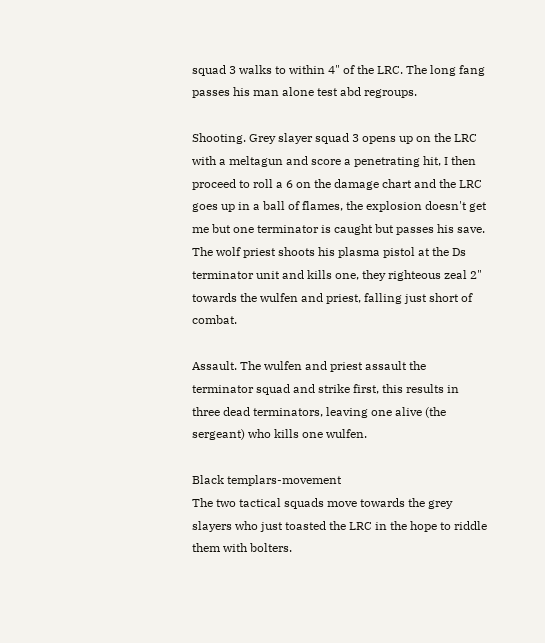squad 3 walks to within 4" of the LRC. The long fang passes his man alone test abd regroups.

Shooting. Grey slayer squad 3 opens up on the LRC with a meltagun and score a penetrating hit, I then proceed to roll a 6 on the damage chart and the LRC goes up in a ball of flames, the explosion doesn't get me but one terminator is caught but passes his save. The wolf priest shoots his plasma pistol at the Ds terminator unit and kills one, they righteous zeal 2" towards the wulfen and priest, falling just short of combat.

Assault. The wulfen and priest assault the terminator squad and strike first, this results in three dead terminators, leaving one alive (the sergeant) who kills one wulfen.

Black templars-movement
The two tactical squads move towards the grey slayers who just toasted the LRC in the hope to riddle them with bolters.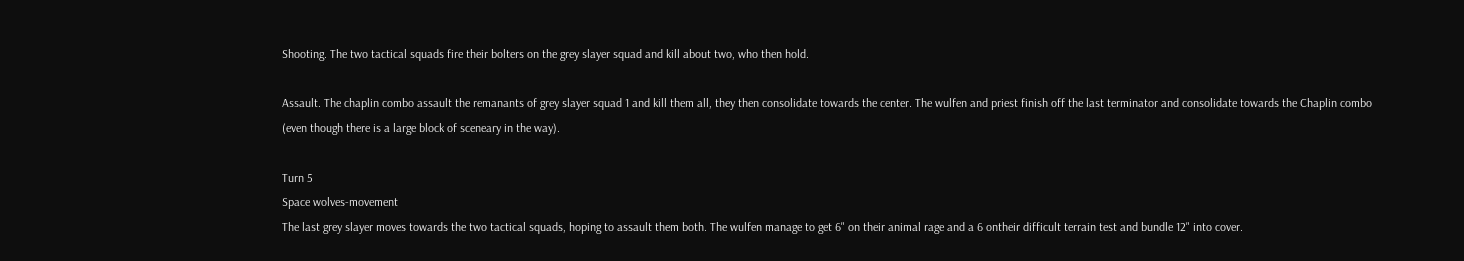Shooting. The two tactical squads fire their bolters on the grey slayer squad and kill about two, who then hold.

Assault. The chaplin combo assault the remanants of grey slayer squad 1 and kill them all, they then consolidate towards the center. The wulfen and priest finish off the last terminator and consolidate towards the Chaplin combo (even though there is a large block of sceneary in the way).

Turn 5
Space wolves-movement
The last grey slayer moves towards the two tactical squads, hoping to assault them both. The wulfen manage to get 6" on their animal rage and a 6 ontheir difficult terrain test and bundle 12" into cover.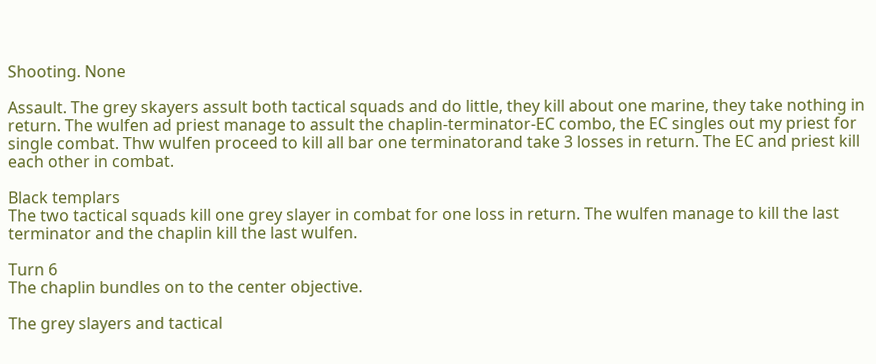Shooting. None

Assault. The grey skayers assult both tactical squads and do little, they kill about one marine, they take nothing in return. The wulfen ad priest manage to assult the chaplin-terminator-EC combo, the EC singles out my priest for single combat. Thw wulfen proceed to kill all bar one terminatorand take 3 losses in return. The EC and priest kill each other in combat.

Black templars
The two tactical squads kill one grey slayer in combat for one loss in return. The wulfen manage to kill the last terminator and the chaplin kill the last wulfen.

Turn 6
The chaplin bundles on to the center objective.

The grey slayers and tactical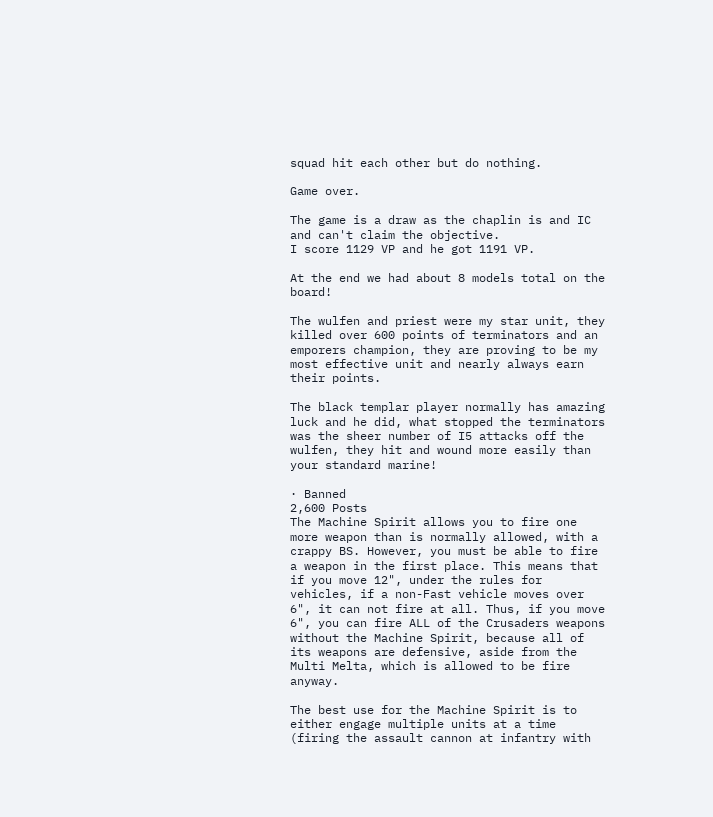squad hit each other but do nothing.

Game over.

The game is a draw as the chaplin is and IC and can't claim the objective.
I score 1129 VP and he got 1191 VP.

At the end we had about 8 models total on the board!

The wulfen and priest were my star unit, they killed over 600 points of terminators and an emporers champion, they are proving to be my most effective unit and nearly always earn their points.

The black templar player normally has amazing luck and he did, what stopped the terminators was the sheer number of I5 attacks off the wulfen, they hit and wound more easily than your standard marine!

· Banned
2,600 Posts
The Machine Spirit allows you to fire one more weapon than is normally allowed, with a crappy BS. However, you must be able to fire a weapon in the first place. This means that if you move 12", under the rules for vehicles, if a non-Fast vehicle moves over 6", it can not fire at all. Thus, if you move 6", you can fire ALL of the Crusaders weapons without the Machine Spirit, because all of its weapons are defensive, aside from the Multi Melta, which is allowed to be fire anyway.

The best use for the Machine Spirit is to either engage multiple units at a time (firing the assault cannon at infantry with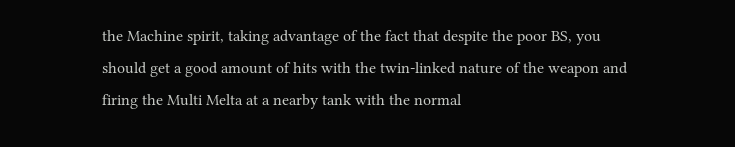the Machine spirit, taking advantage of the fact that despite the poor BS, you should get a good amount of hits with the twin-linked nature of the weapon and firing the Multi Melta at a nearby tank with the normal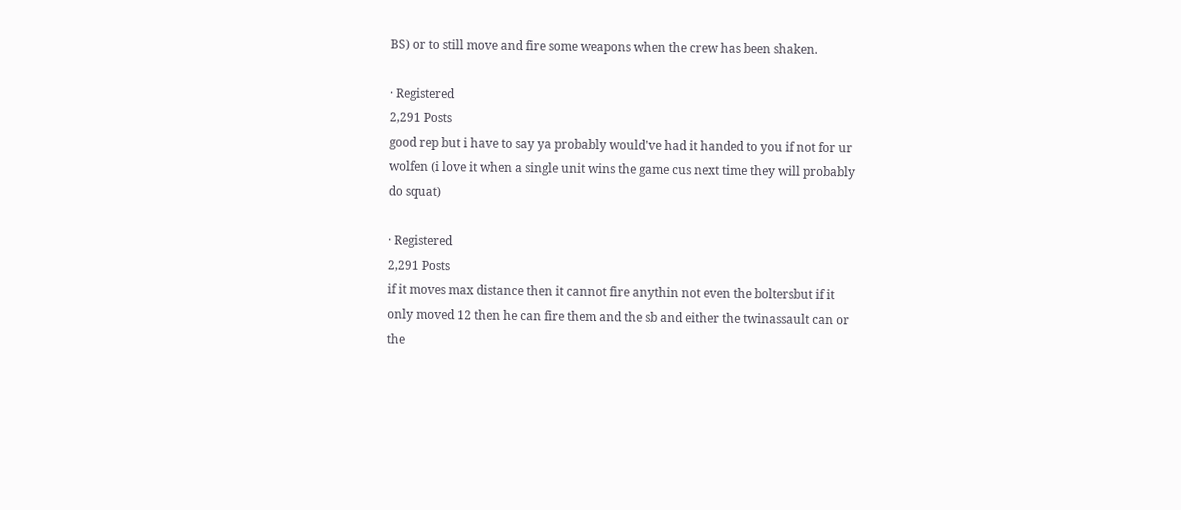BS) or to still move and fire some weapons when the crew has been shaken.

· Registered
2,291 Posts
good rep but i have to say ya probably would've had it handed to you if not for ur wolfen (i love it when a single unit wins the game cus next time they will probably do squat)

· Registered
2,291 Posts
if it moves max distance then it cannot fire anythin not even the boltersbut if it only moved 12 then he can fire them and the sb and either the twinassault can or the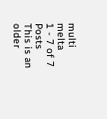multi melta
1 - 7 of 7 Posts
This is an older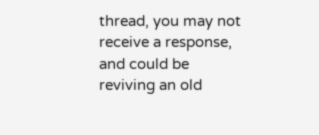thread, you may not receive a response, and could be reviving an old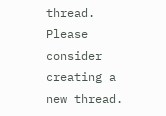thread. Please consider creating a new thread.